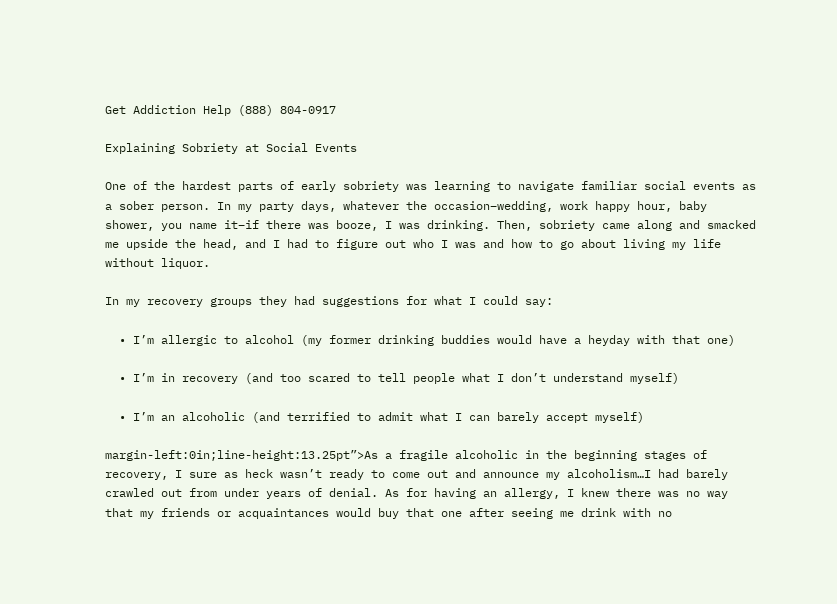Get Addiction Help (888) 804-0917

Explaining Sobriety at Social Events

One of the hardest parts of early sobriety was learning to navigate familiar social events as a sober person. In my party days, whatever the occasion–wedding, work happy hour, baby shower, you name it–if there was booze, I was drinking. Then, sobriety came along and smacked me upside the head, and I had to figure out who I was and how to go about living my life without liquor.

In my recovery groups they had suggestions for what I could say:

  • I’m allergic to alcohol (my former drinking buddies would have a heyday with that one)

  • I’m in recovery (and too scared to tell people what I don’t understand myself)

  • I’m an alcoholic (and terrified to admit what I can barely accept myself)

margin-left:0in;line-height:13.25pt”>As a fragile alcoholic in the beginning stages of recovery, I sure as heck wasn’t ready to come out and announce my alcoholism…I had barely crawled out from under years of denial. As for having an allergy, I knew there was no way that my friends or acquaintances would buy that one after seeing me drink with no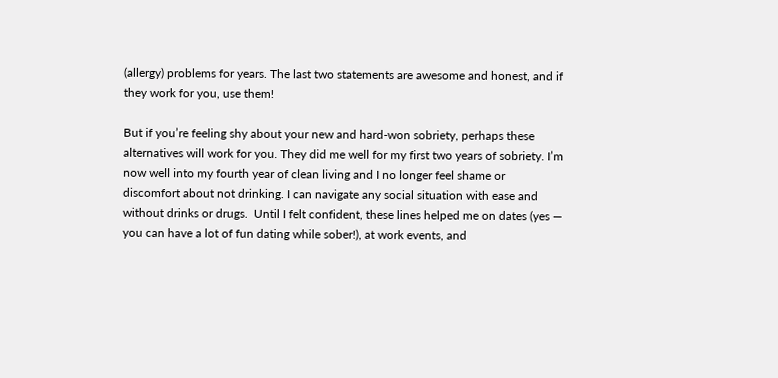(allergy) problems for years. The last two statements are awesome and honest, and if they work for you, use them!

But if you’re feeling shy about your new and hard-won sobriety, perhaps these alternatives will work for you. They did me well for my first two years of sobriety. I’m now well into my fourth year of clean living and I no longer feel shame or discomfort about not drinking. I can navigate any social situation with ease and without drinks or drugs.  Until I felt confident, these lines helped me on dates (yes — you can have a lot of fun dating while sober!), at work events, and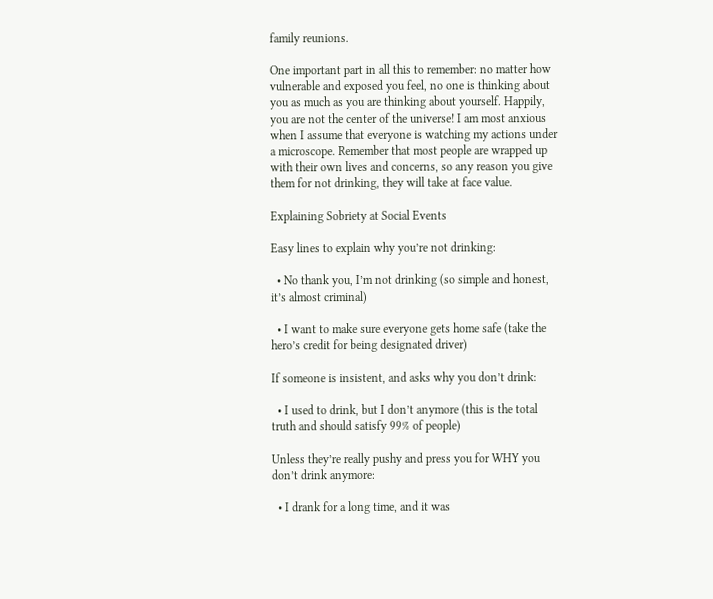family reunions.

One important part in all this to remember: no matter how vulnerable and exposed you feel, no one is thinking about you as much as you are thinking about yourself. Happily, you are not the center of the universe! I am most anxious when I assume that everyone is watching my actions under a microscope. Remember that most people are wrapped up with their own lives and concerns, so any reason you give them for not drinking, they will take at face value.

Explaining Sobriety at Social Events

Easy lines to explain why you’re not drinking:

  • No thank you, I’m not drinking (so simple and honest, it’s almost criminal)

  • I want to make sure everyone gets home safe (take the hero’s credit for being designated driver)

If someone is insistent, and asks why you don’t drink:

  • I used to drink, but I don’t anymore (this is the total truth and should satisfy 99% of people)

Unless they’re really pushy and press you for WHY you don’t drink anymore:

  • I drank for a long time, and it was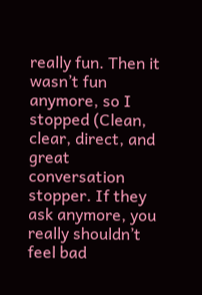really fun. Then it wasn’t fun anymore, so I stopped (Clean, clear, direct, and great conversation stopper. If they ask anymore, you really shouldn’t feel bad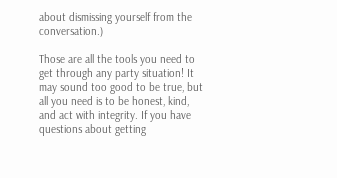about dismissing yourself from the conversation.)

Those are all the tools you need to get through any party situation! It may sound too good to be true, but all you need is to be honest, kind, and act with integrity. If you have questions about getting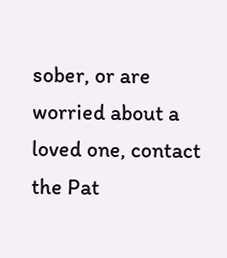sober, or are worried about a loved one, contact the Pat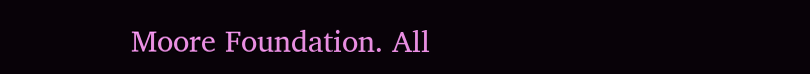Moore Foundation. All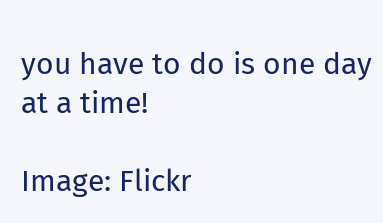you have to do is one day at a time!

Image: Flickr